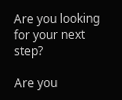Are you looking for your next step?

Are you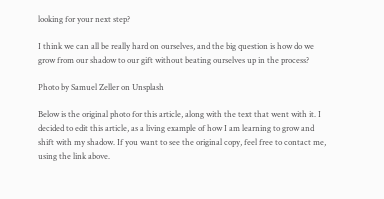looking for your next step?

I think we can all be really hard on ourselves, and the big question is how do we grow from our shadow to our gift without beating ourselves up in the process?

Photo by Samuel Zeller on Unsplash

Below is the original photo for this article, along with the text that went with it. I decided to edit this article, as a living example of how I am learning to grow and shift with my shadow. If you want to see the original copy, feel free to contact me, using the link above.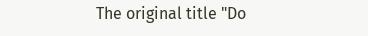The original title "Do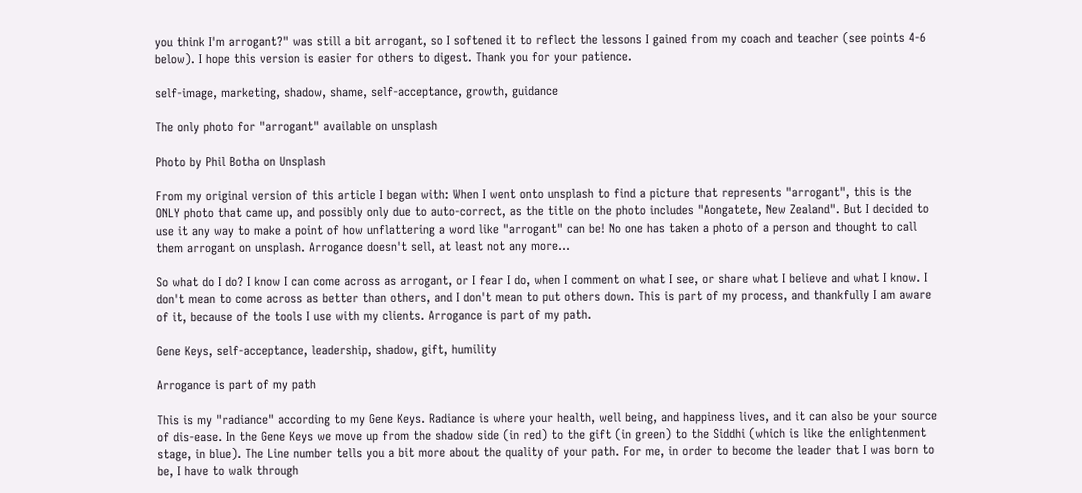you think I'm arrogant?" was still a bit arrogant, so I softened it to reflect the lessons I gained from my coach and teacher (see points 4-6 below). I hope this version is easier for others to digest. Thank you for your patience.

self-image, marketing, shadow, shame, self-acceptance, growth, guidance

The only photo for "arrogant" available on unsplash

Photo by Phil Botha on Unsplash

From my original version of this article I began with: When I went onto unsplash to find a picture that represents "arrogant", this is the ONLY photo that came up, and possibly only due to auto-correct, as the title on the photo includes "Aongatete, New Zealand". But I decided to use it any way to make a point of how unflattering a word like "arrogant" can be! No one has taken a photo of a person and thought to call them arrogant on unsplash. Arrogance doesn't sell, at least not any more...

So what do I do? I know I can come across as arrogant, or I fear I do, when I comment on what I see, or share what I believe and what I know. I don't mean to come across as better than others, and I don't mean to put others down. This is part of my process, and thankfully I am aware of it, because of the tools I use with my clients. Arrogance is part of my path.

Gene Keys, self-acceptance, leadership, shadow, gift, humility

Arrogance is part of my path

This is my "radiance" according to my Gene Keys. Radiance is where your health, well being, and happiness lives, and it can also be your source of dis-ease. In the Gene Keys we move up from the shadow side (in red) to the gift (in green) to the Siddhi (which is like the enlightenment stage, in blue). The Line number tells you a bit more about the quality of your path. For me, in order to become the leader that I was born to be, I have to walk through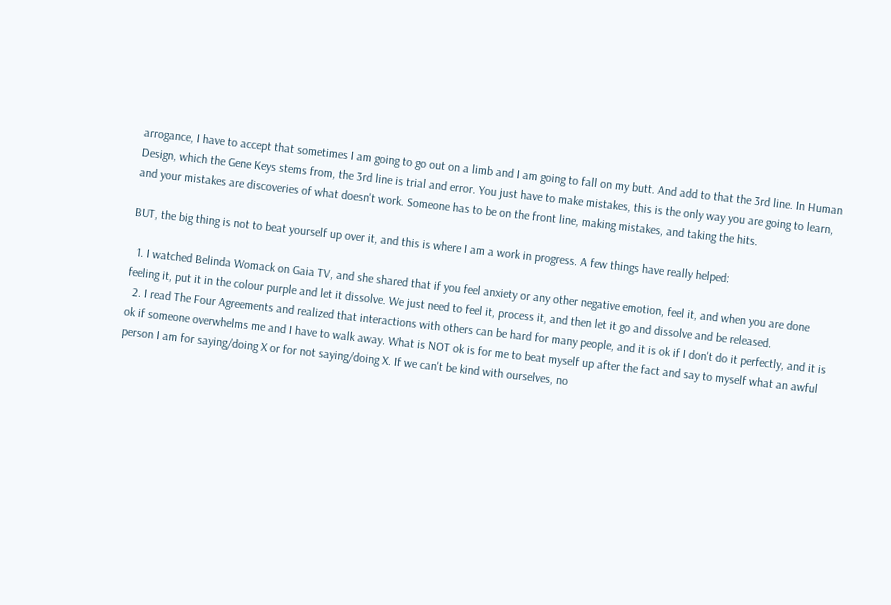arrogance, I have to accept that sometimes I am going to go out on a limb and I am going to fall on my butt. And add to that the 3rd line. In Human Design, which the Gene Keys stems from, the 3rd line is trial and error. You just have to make mistakes, this is the only way you are going to learn, and your mistakes are discoveries of what doesn't work. Someone has to be on the front line, making mistakes, and taking the hits.

BUT, the big thing is not to beat yourself up over it, and this is where I am a work in progress. A few things have really helped:

  1. I watched Belinda Womack on Gaia TV, and she shared that if you feel anxiety or any other negative emotion, feel it, and when you are done feeling it, put it in the colour purple and let it dissolve. We just need to feel it, process it, and then let it go and dissolve and be released.
  2. I read The Four Agreements and realized that interactions with others can be hard for many people, and it is ok if I don't do it perfectly, and it is ok if someone overwhelms me and I have to walk away. What is NOT ok is for me to beat myself up after the fact and say to myself what an awful person I am for saying/doing X or for not saying/doing X. If we can't be kind with ourselves, no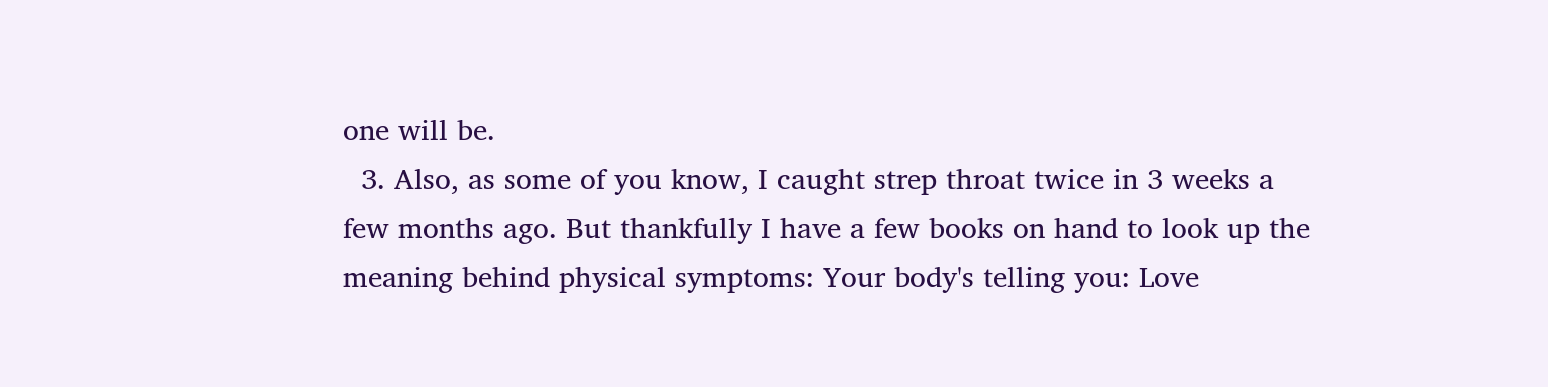one will be.
  3. Also, as some of you know, I caught strep throat twice in 3 weeks a few months ago. But thankfully I have a few books on hand to look up the meaning behind physical symptoms: Your body's telling you: Love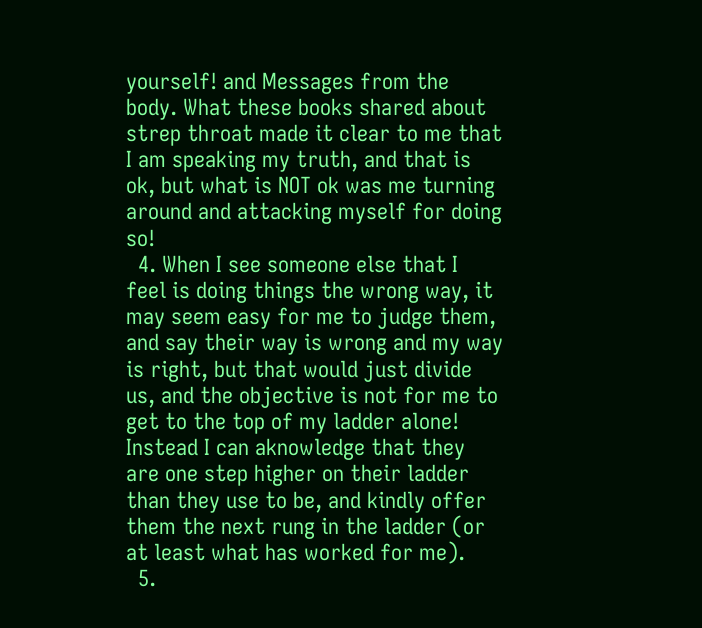yourself! and Messages from the body. What these books shared about strep throat made it clear to me that I am speaking my truth, and that is ok, but what is NOT ok was me turning around and attacking myself for doing so!
  4. When I see someone else that I feel is doing things the wrong way, it may seem easy for me to judge them, and say their way is wrong and my way is right, but that would just divide us, and the objective is not for me to get to the top of my ladder alone! Instead I can aknowledge that they are one step higher on their ladder than they use to be, and kindly offer them the next rung in the ladder (or at least what has worked for me).
  5.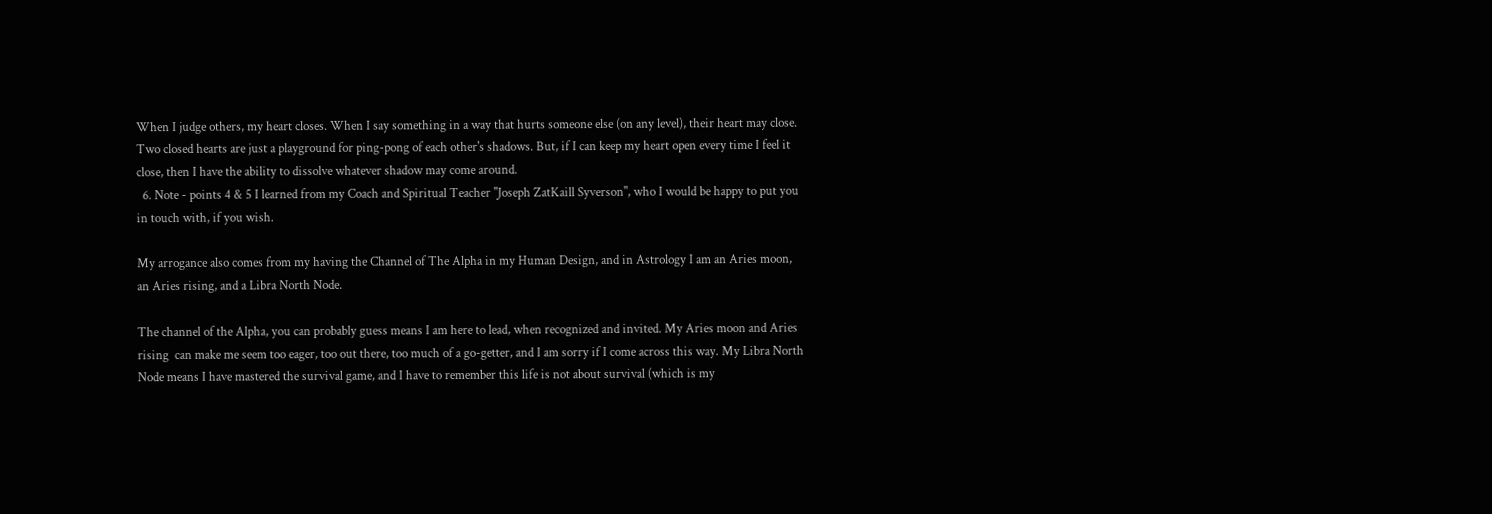When I judge others, my heart closes. When I say something in a way that hurts someone else (on any level), their heart may close. Two closed hearts are just a playground for ping-pong of each other's shadows. But, if I can keep my heart open every time I feel it close, then I have the ability to dissolve whatever shadow may come around.
  6. Note - points 4 & 5 I learned from my Coach and Spiritual Teacher "Joseph ZatKaill Syverson", who I would be happy to put you in touch with, if you wish.

My arrogance also comes from my having the Channel of The Alpha in my Human Design, and in Astrology I am an Aries moon, an Aries rising, and a Libra North Node.

The channel of the Alpha, you can probably guess means I am here to lead, when recognized and invited. My Aries moon and Aries rising  can make me seem too eager, too out there, too much of a go-getter, and I am sorry if I come across this way. My Libra North Node means I have mastered the survival game, and I have to remember this life is not about survival (which is my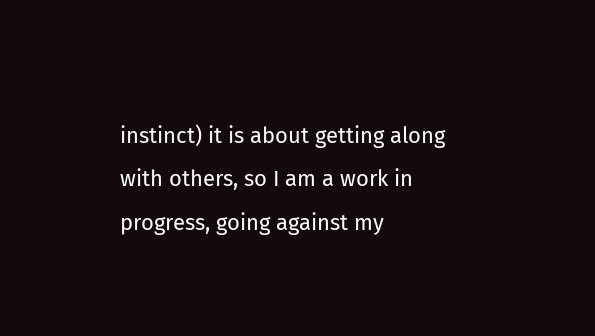instinct) it is about getting along with others, so I am a work in progress, going against my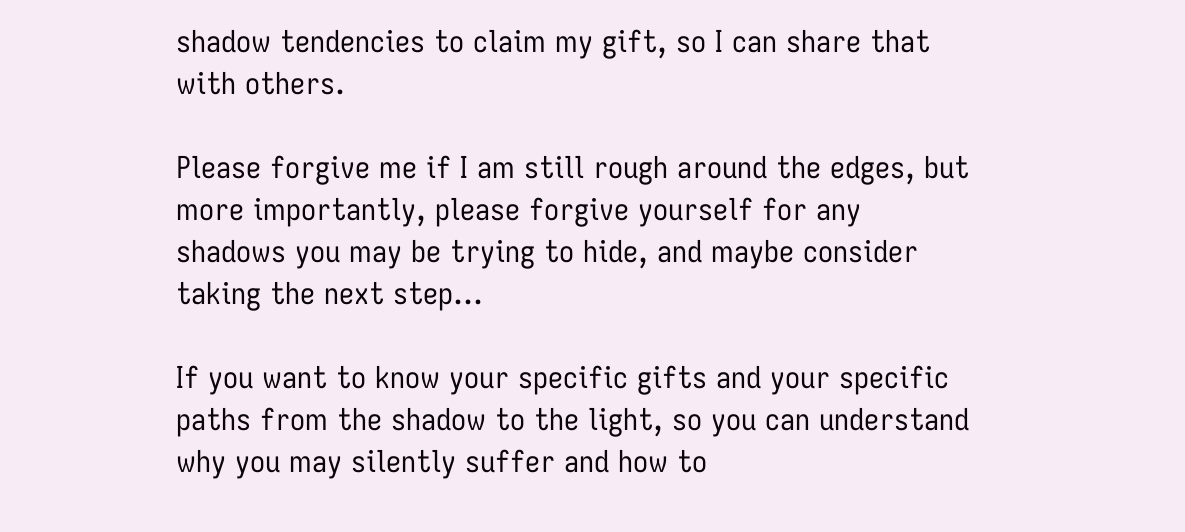shadow tendencies to claim my gift, so I can share that with others.

Please forgive me if I am still rough around the edges, but more importantly, please forgive yourself for any shadows you may be trying to hide, and maybe consider taking the next step...

If you want to know your specific gifts and your specific paths from the shadow to the light, so you can understand why you may silently suffer and how to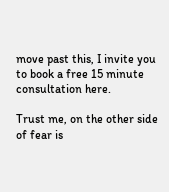move past this, I invite you to book a free 15 minute consultation here.

Trust me, on the other side of fear is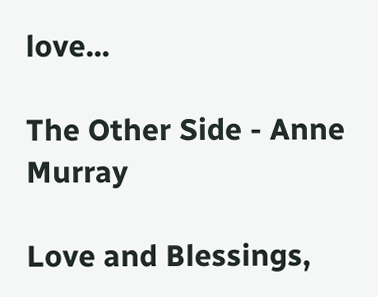love...

The Other Side - Anne Murray

Love and Blessings,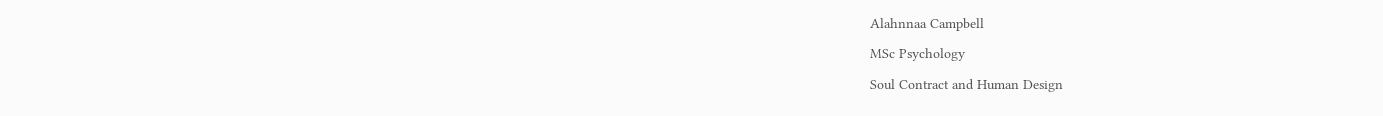Alahnnaa Campbell

MSc Psychology

Soul Contract and Human Design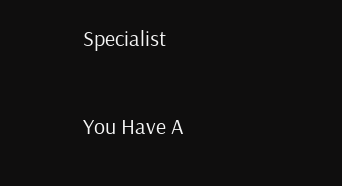Specialist

You Have A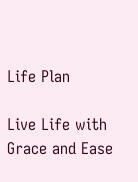Life Plan

Live Life with Grace and Ease